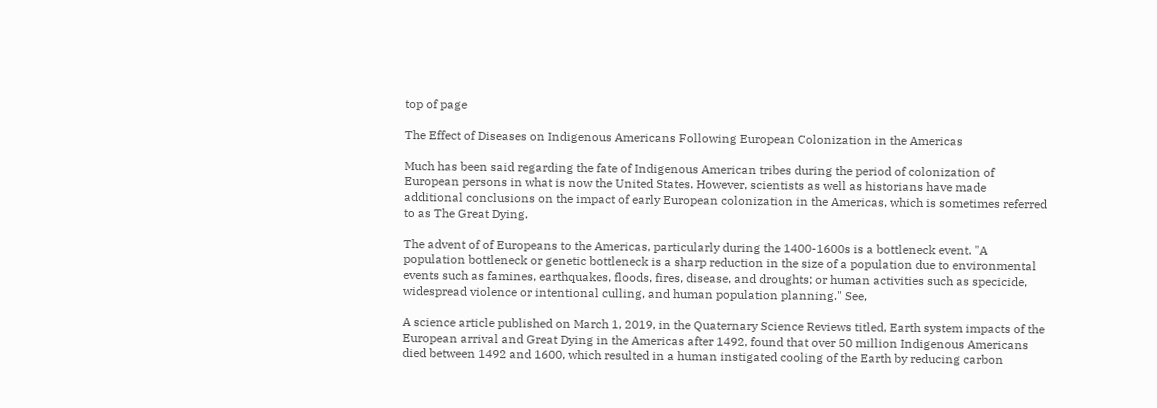top of page

The Effect of Diseases on Indigenous Americans Following European Colonization in the Americas

Much has been said regarding the fate of Indigenous American tribes during the period of colonization of European persons in what is now the United States. However, scientists as well as historians have made additional conclusions on the impact of early European colonization in the Americas, which is sometimes referred to as The Great Dying.

The advent of of Europeans to the Americas, particularly during the 1400-1600s is a bottleneck event. "A population bottleneck or genetic bottleneck is a sharp reduction in the size of a population due to environmental events such as famines, earthquakes, floods, fires, disease, and droughts; or human activities such as specicide, widespread violence or intentional culling, and human population planning." See,

A science article published on March 1, 2019, in the Quaternary Science Reviews titled, Earth system impacts of the European arrival and Great Dying in the Americas after 1492, found that over 50 million Indigenous Americans died between 1492 and 1600, which resulted in a human instigated cooling of the Earth by reducing carbon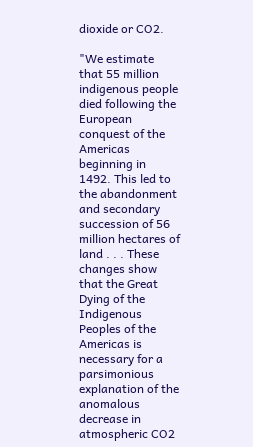dioxide or CO2.

"We estimate that 55 million indigenous people died following the European conquest of the Americas beginning in 1492. This led to the abandonment and secondary succession of 56 million hectares of land . . . These changes show that the Great Dying of the Indigenous Peoples of the Americas is necessary for a parsimonious explanation of the anomalous decrease in atmospheric CO2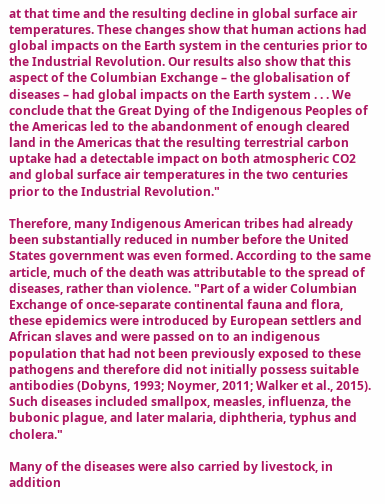at that time and the resulting decline in global surface air temperatures. These changes show that human actions had global impacts on the Earth system in the centuries prior to the Industrial Revolution. Our results also show that this aspect of the Columbian Exchange – the globalisation of diseases – had global impacts on the Earth system . . . We conclude that the Great Dying of the Indigenous Peoples of the Americas led to the abandonment of enough cleared land in the Americas that the resulting terrestrial carbon uptake had a detectable impact on both atmospheric CO2 and global surface air temperatures in the two centuries prior to the Industrial Revolution."

Therefore, many Indigenous American tribes had already been substantially reduced in number before the United States government was even formed. According to the same article, much of the death was attributable to the spread of diseases, rather than violence. "Part of a wider Columbian Exchange of once-separate continental fauna and flora, these epidemics were introduced by European settlers and African slaves and were passed on to an indigenous population that had not been previously exposed to these pathogens and therefore did not initially possess suitable antibodies (Dobyns, 1993; Noymer, 2011; Walker et al., 2015). Such diseases included smallpox, measles, influenza, the bubonic plague, and later malaria, diphtheria, typhus and cholera."

Many of the diseases were also carried by livestock, in addition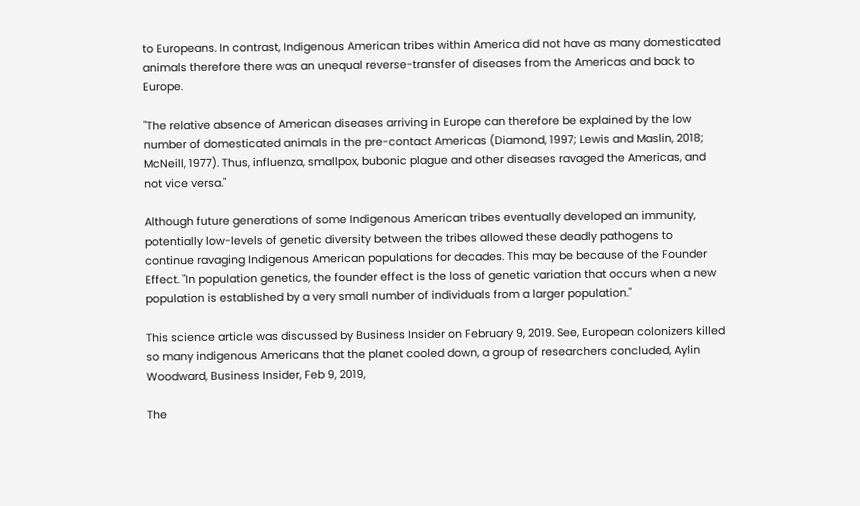to Europeans. In contrast, Indigenous American tribes within America did not have as many domesticated animals therefore there was an unequal reverse-transfer of diseases from the Americas and back to Europe.

"The relative absence of American diseases arriving in Europe can therefore be explained by the low number of domesticated animals in the pre-contact Americas (Diamond, 1997; Lewis and Maslin, 2018; McNeill, 1977). Thus, influenza, smallpox, bubonic plague and other diseases ravaged the Americas, and not vice versa."

Although future generations of some Indigenous American tribes eventually developed an immunity, potentially low-levels of genetic diversity between the tribes allowed these deadly pathogens to continue ravaging Indigenous American populations for decades. This may be because of the Founder Effect. "In population genetics, the founder effect is the loss of genetic variation that occurs when a new population is established by a very small number of individuals from a larger population."

This science article was discussed by Business Insider on February 9, 2019. See, European colonizers killed so many indigenous Americans that the planet cooled down, a group of researchers concluded, Aylin Woodward, Business Insider, Feb 9, 2019,

The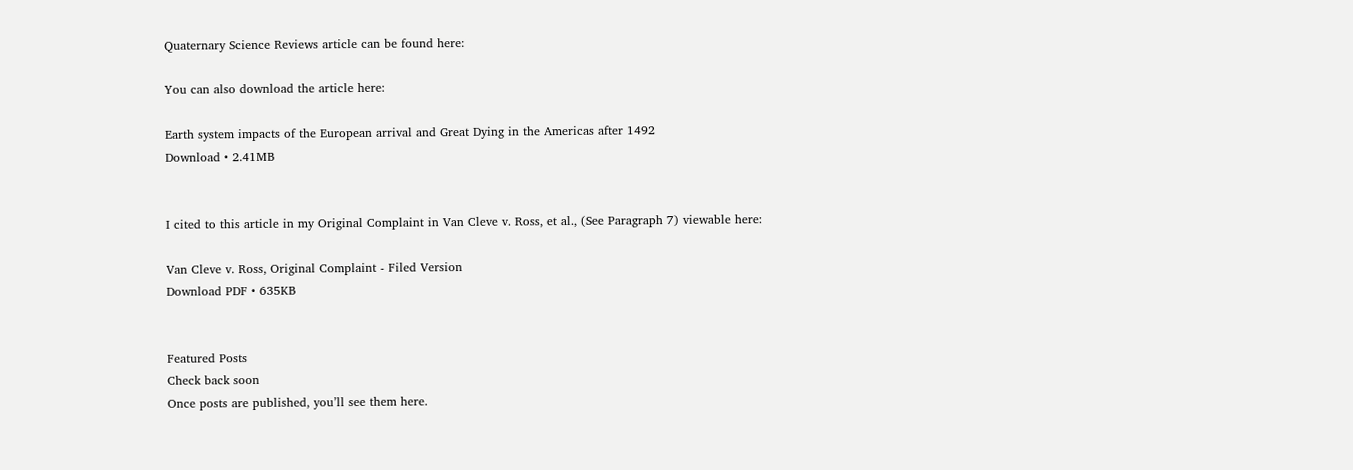Quaternary Science Reviews article can be found here:

You can also download the article here:

Earth system impacts of the European arrival and Great Dying in the Americas after 1492
Download • 2.41MB


I cited to this article in my Original Complaint in Van Cleve v. Ross, et al., (See Paragraph 7) viewable here:

Van Cleve v. Ross, Original Complaint - Filed Version
Download PDF • 635KB


Featured Posts
Check back soon
Once posts are published, you’ll see them here.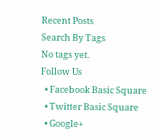Recent Posts
Search By Tags
No tags yet.
Follow Us
  • Facebook Basic Square
  • Twitter Basic Square
  • Google+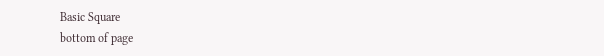Basic Square
bottom of page